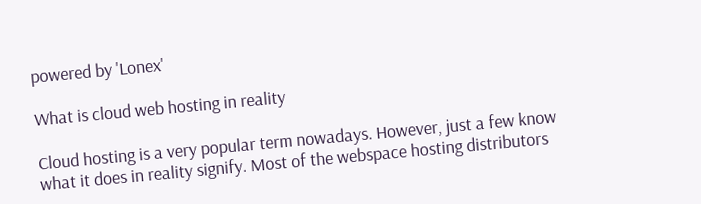powered by 'Lonex'

What is cloud web hosting in reality

Cloud hosting is a very popular term nowadays. However, just a few know what it does in reality signify. Most of the webspace hosting distributors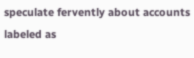speculate fervently about accounts labeled as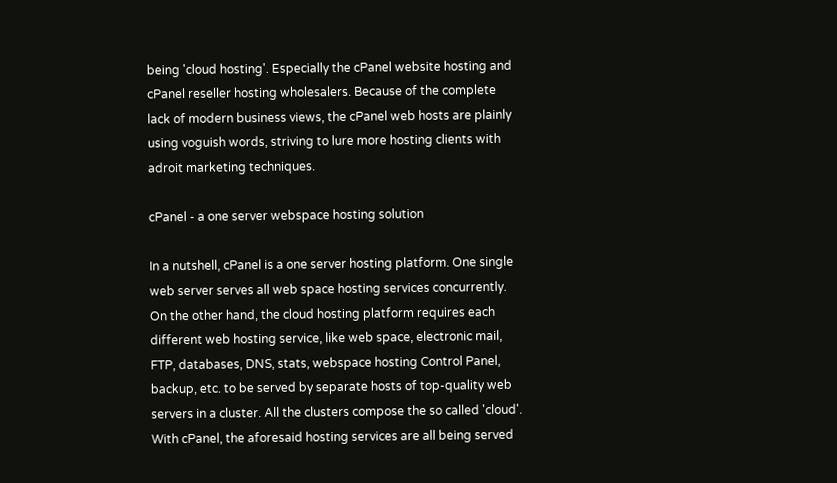being 'cloud hosting'. Especially the cPanel website hosting and cPanel reseller hosting wholesalers. Because of the complete lack of modern business views, the cPanel web hosts are plainly using voguish words, striving to lure more hosting clients with adroit marketing techniques.

cPanel - a one server webspace hosting solution

In a nutshell, cPanel is a one server hosting platform. One single web server serves all web space hosting services concurrently. On the other hand, the cloud hosting platform requires each different web hosting service, like web space, electronic mail, FTP, databases, DNS, stats, webspace hosting Control Panel, backup, etc. to be served by separate hosts of top-quality web servers in a cluster. All the clusters compose the so called 'cloud'. With cPanel, the aforesaid hosting services are all being served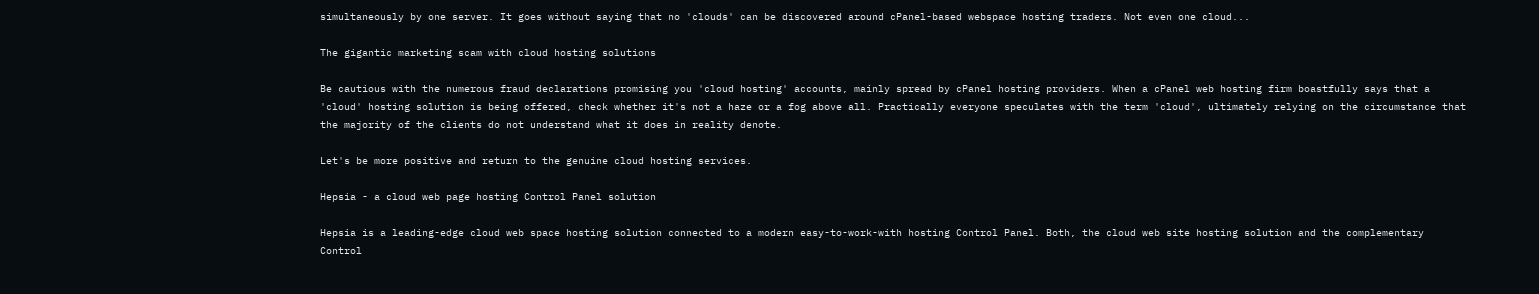simultaneously by one server. It goes without saying that no 'clouds' can be discovered around cPanel-based webspace hosting traders. Not even one cloud...

The gigantic marketing scam with cloud hosting solutions

Be cautious with the numerous fraud declarations promising you 'cloud hosting' accounts, mainly spread by cPanel hosting providers. When a cPanel web hosting firm boastfully says that a 'cloud' hosting solution is being offered, check whether it's not a haze or a fog above all. Practically everyone speculates with the term 'cloud', ultimately relying on the circumstance that the majority of the clients do not understand what it does in reality denote.

Let's be more positive and return to the genuine cloud hosting services.

Hepsia - a cloud web page hosting Control Panel solution

Hepsia is a leading-edge cloud web space hosting solution connected to a modern easy-to-work-with hosting Control Panel. Both, the cloud web site hosting solution and the complementary Control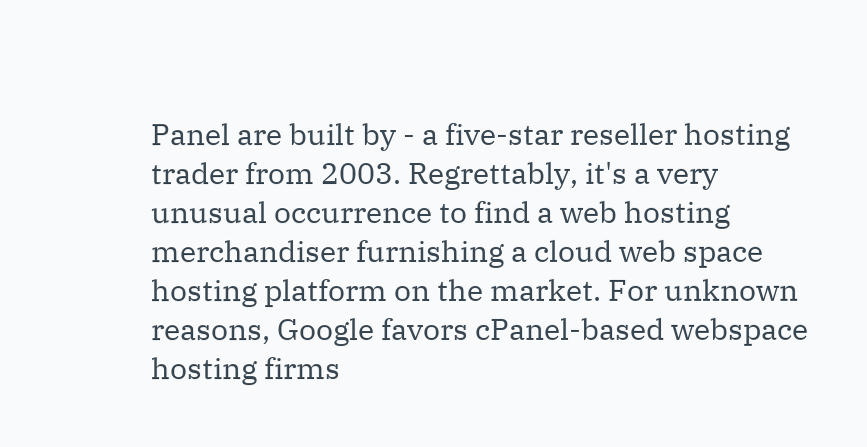Panel are built by - a five-star reseller hosting trader from 2003. Regrettably, it's a very unusual occurrence to find a web hosting merchandiser furnishing a cloud web space hosting platform on the market. For unknown reasons, Google favors cPanel-based webspace hosting firms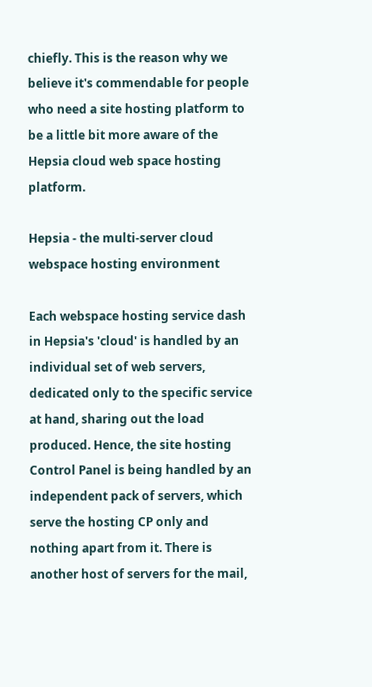chiefly. This is the reason why we believe it's commendable for people who need a site hosting platform to be a little bit more aware of the Hepsia cloud web space hosting platform.

Hepsia - the multi-server cloud webspace hosting environment

Each webspace hosting service dash in Hepsia's 'cloud' is handled by an individual set of web servers, dedicated only to the specific service at hand, sharing out the load produced. Hence, the site hosting Control Panel is being handled by an independent pack of servers, which serve the hosting CP only and nothing apart from it. There is another host of servers for the mail,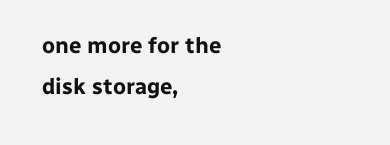one more for the disk storage,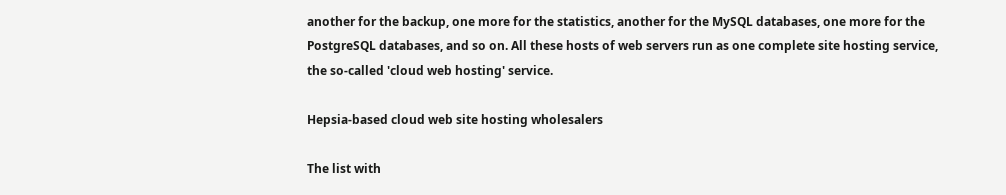another for the backup, one more for the statistics, another for the MySQL databases, one more for the PostgreSQL databases, and so on. All these hosts of web servers run as one complete site hosting service, the so-called 'cloud web hosting' service.

Hepsia-based cloud web site hosting wholesalers

The list with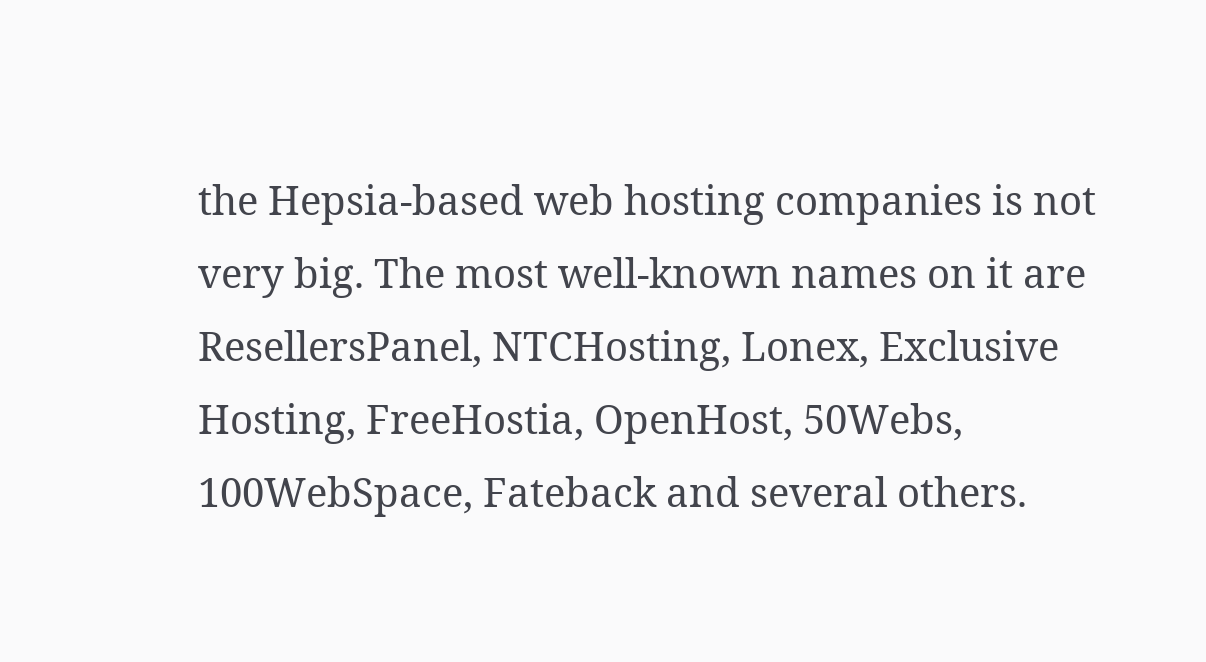the Hepsia-based web hosting companies is not very big. The most well-known names on it are ResellersPanel, NTCHosting, Lonex, Exclusive Hosting, FreeHostia, OpenHost, 50Webs, 100WebSpace, Fateback and several others.